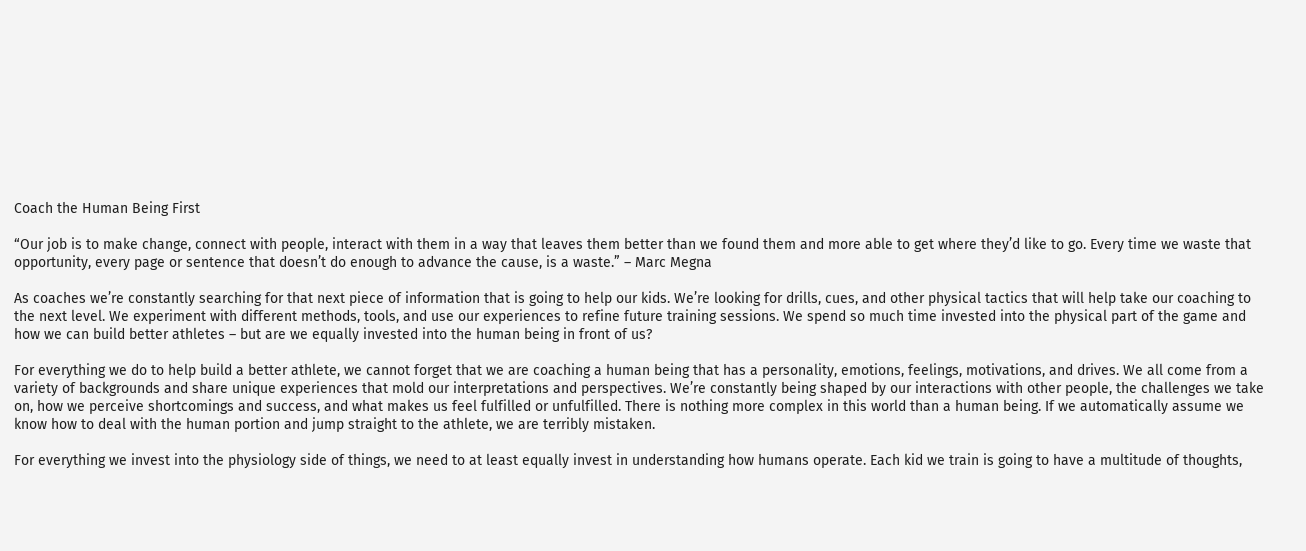Coach the Human Being First

“Our job is to make change, connect with people, interact with them in a way that leaves them better than we found them and more able to get where they’d like to go. Every time we waste that opportunity, every page or sentence that doesn’t do enough to advance the cause, is a waste.” – Marc Megna

As coaches we’re constantly searching for that next piece of information that is going to help our kids. We’re looking for drills, cues, and other physical tactics that will help take our coaching to the next level. We experiment with different methods, tools, and use our experiences to refine future training sessions. We spend so much time invested into the physical part of the game and how we can build better athletes – but are we equally invested into the human being in front of us?

For everything we do to help build a better athlete, we cannot forget that we are coaching a human being that has a personality, emotions, feelings, motivations, and drives. We all come from a variety of backgrounds and share unique experiences that mold our interpretations and perspectives. We’re constantly being shaped by our interactions with other people, the challenges we take on, how we perceive shortcomings and success, and what makes us feel fulfilled or unfulfilled. There is nothing more complex in this world than a human being. If we automatically assume we know how to deal with the human portion and jump straight to the athlete, we are terribly mistaken.

For everything we invest into the physiology side of things, we need to at least equally invest in understanding how humans operate. Each kid we train is going to have a multitude of thoughts,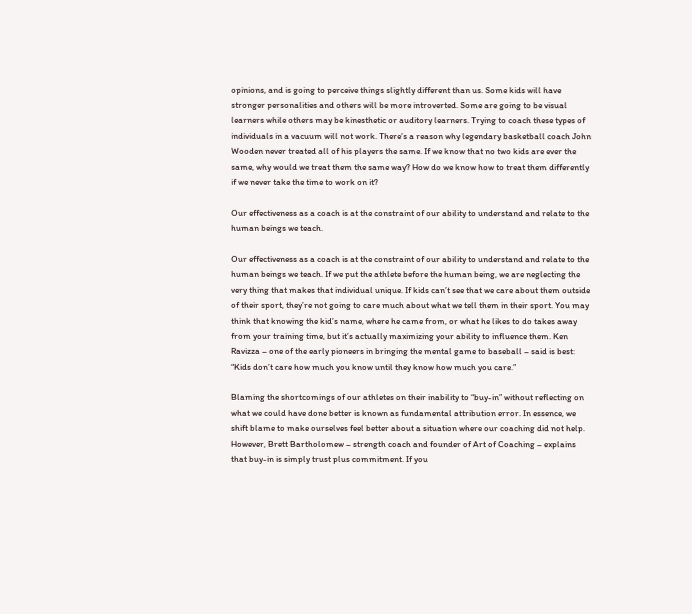opinions, and is going to perceive things slightly different than us. Some kids will have stronger personalities and others will be more introverted. Some are going to be visual learners while others may be kinesthetic or auditory learners. Trying to coach these types of individuals in a vacuum will not work. There’s a reason why legendary basketball coach John Wooden never treated all of his players the same. If we know that no two kids are ever the same, why would we treat them the same way? How do we know how to treat them differently if we never take the time to work on it?

Our effectiveness as a coach is at the constraint of our ability to understand and relate to the human beings we teach.

Our effectiveness as a coach is at the constraint of our ability to understand and relate to the human beings we teach. If we put the athlete before the human being, we are neglecting the very thing that makes that individual unique. If kids can’t see that we care about them outside of their sport, they’re not going to care much about what we tell them in their sport. You may think that knowing the kid’s name, where he came from, or what he likes to do takes away from your training time, but it’s actually maximizing your ability to influence them. Ken Ravizza – one of the early pioneers in bringing the mental game to baseball – said is best: “Kids don’t care how much you know until they know how much you care.”

Blaming the shortcomings of our athletes on their inability to “buy-in” without reflecting on what we could have done better is known as fundamental attribution error. In essence, we shift blame to make ourselves feel better about a situation where our coaching did not help. However, Brett Bartholomew – strength coach and founder of Art of Coaching – explains that buy-in is simply trust plus commitment. If you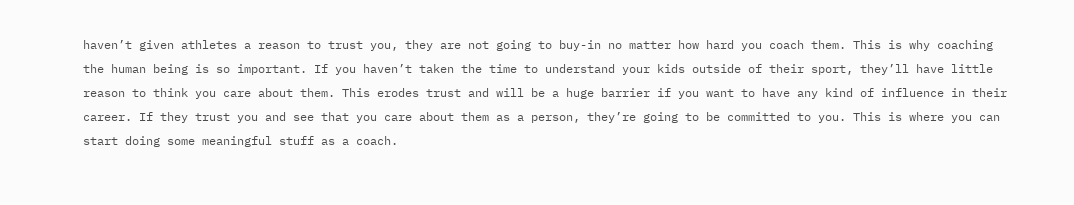haven’t given athletes a reason to trust you, they are not going to buy-in no matter how hard you coach them. This is why coaching the human being is so important. If you haven’t taken the time to understand your kids outside of their sport, they’ll have little reason to think you care about them. This erodes trust and will be a huge barrier if you want to have any kind of influence in their career. If they trust you and see that you care about them as a person, they’re going to be committed to you. This is where you can start doing some meaningful stuff as a coach.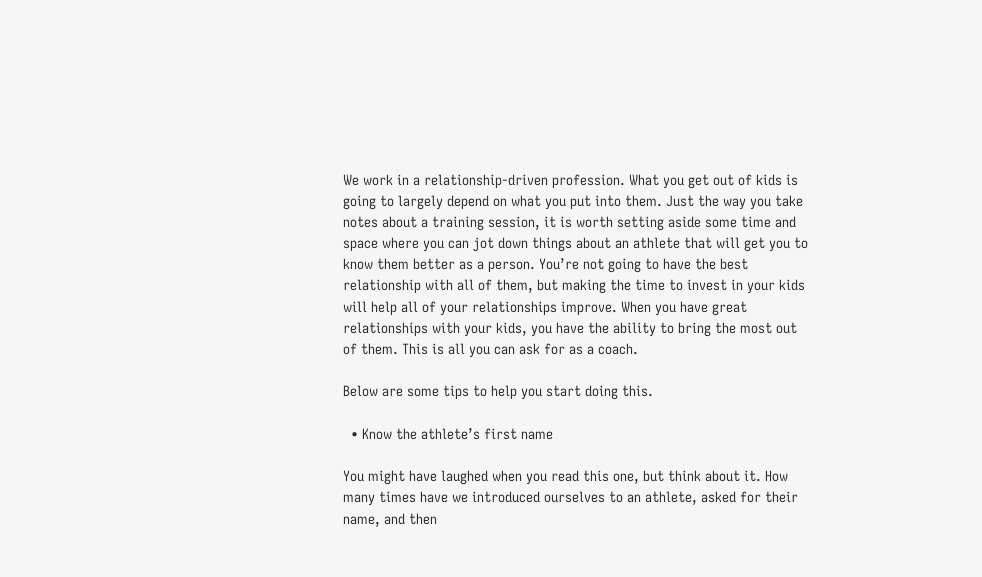We work in a relationship-driven profession. What you get out of kids is going to largely depend on what you put into them. Just the way you take notes about a training session, it is worth setting aside some time and space where you can jot down things about an athlete that will get you to know them better as a person. You’re not going to have the best relationship with all of them, but making the time to invest in your kids will help all of your relationships improve. When you have great relationships with your kids, you have the ability to bring the most out of them. This is all you can ask for as a coach.

Below are some tips to help you start doing this.

  • Know the athlete’s first name

You might have laughed when you read this one, but think about it. How many times have we introduced ourselves to an athlete, asked for their name, and then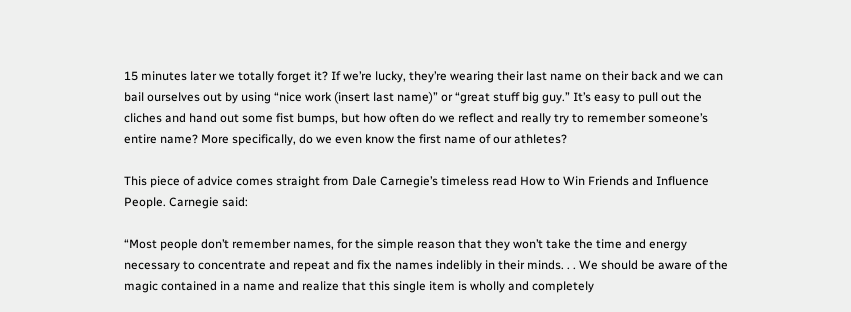15 minutes later we totally forget it? If we’re lucky, they’re wearing their last name on their back and we can bail ourselves out by using “nice work (insert last name)” or “great stuff big guy.” It’s easy to pull out the cliches and hand out some fist bumps, but how often do we reflect and really try to remember someone’s entire name? More specifically, do we even know the first name of our athletes?

This piece of advice comes straight from Dale Carnegie’s timeless read How to Win Friends and Influence People. Carnegie said:

“Most people don’t remember names, for the simple reason that they won’t take the time and energy necessary to concentrate and repeat and fix the names indelibly in their minds. . . We should be aware of the magic contained in a name and realize that this single item is wholly and completely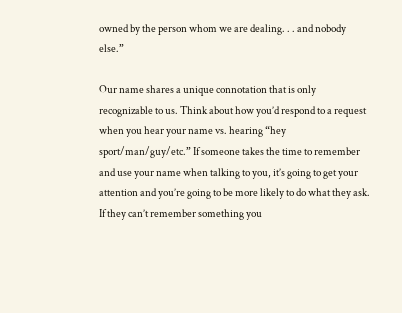owned by the person whom we are dealing. . . and nobody else.”

Our name shares a unique connotation that is only recognizable to us. Think about how you’d respond to a request when you hear your name vs. hearing “hey sport/man/guy/etc.” If someone takes the time to remember and use your name when talking to you, it’s going to get your attention and you’re going to be more likely to do what they ask. If they can’t remember something you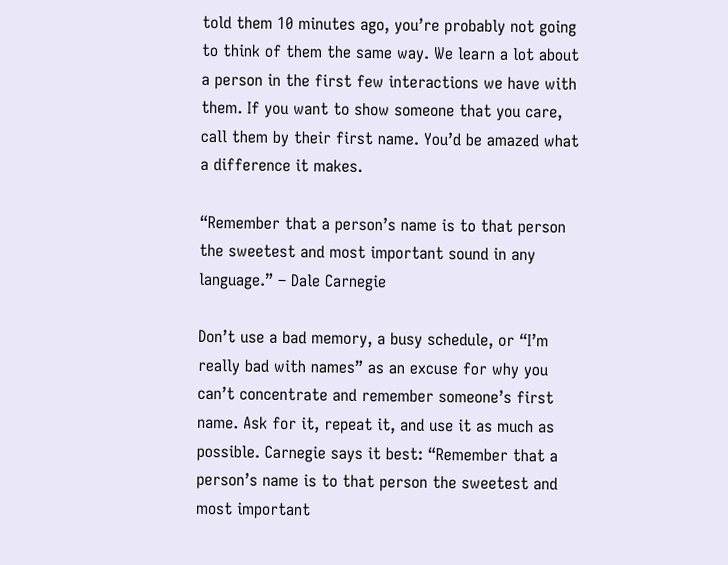told them 10 minutes ago, you’re probably not going to think of them the same way. We learn a lot about a person in the first few interactions we have with them. If you want to show someone that you care, call them by their first name. You’d be amazed what a difference it makes.

“Remember that a person’s name is to that person the sweetest and most important sound in any language.” – Dale Carnegie

Don’t use a bad memory, a busy schedule, or “I’m really bad with names” as an excuse for why you can’t concentrate and remember someone’s first name. Ask for it, repeat it, and use it as much as possible. Carnegie says it best: “Remember that a person’s name is to that person the sweetest and most important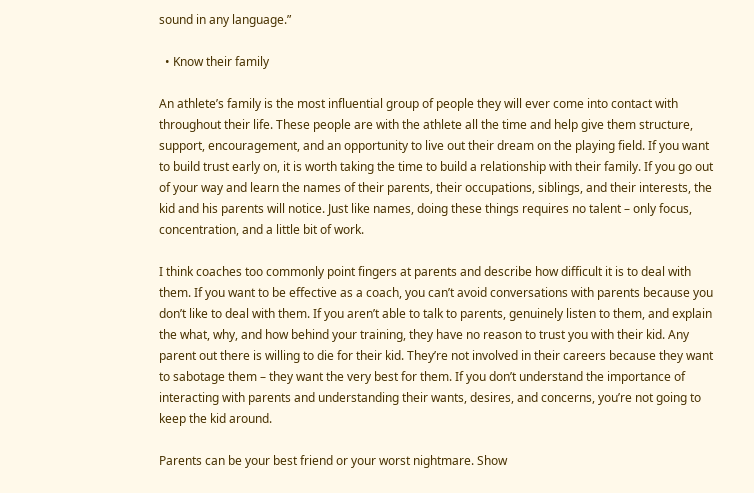sound in any language.”

  • Know their family

An athlete’s family is the most influential group of people they will ever come into contact with throughout their life. These people are with the athlete all the time and help give them structure, support, encouragement, and an opportunity to live out their dream on the playing field. If you want to build trust early on, it is worth taking the time to build a relationship with their family. If you go out of your way and learn the names of their parents, their occupations, siblings, and their interests, the kid and his parents will notice. Just like names, doing these things requires no talent – only focus, concentration, and a little bit of work.

I think coaches too commonly point fingers at parents and describe how difficult it is to deal with them. If you want to be effective as a coach, you can’t avoid conversations with parents because you don’t like to deal with them. If you aren’t able to talk to parents, genuinely listen to them, and explain the what, why, and how behind your training, they have no reason to trust you with their kid. Any parent out there is willing to die for their kid. They’re not involved in their careers because they want to sabotage them – they want the very best for them. If you don’t understand the importance of interacting with parents and understanding their wants, desires, and concerns, you’re not going to keep the kid around.

Parents can be your best friend or your worst nightmare. Show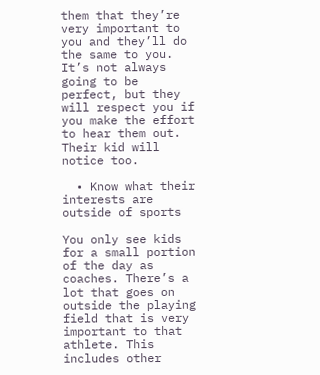them that they’re very important to you and they’ll do the same to you. It’s not always going to be perfect, but they will respect you if you make the effort to hear them out. Their kid will notice too.

  • Know what their interests are outside of sports

You only see kids for a small portion of the day as coaches. There’s a lot that goes on outside the playing field that is very important to that athlete. This includes other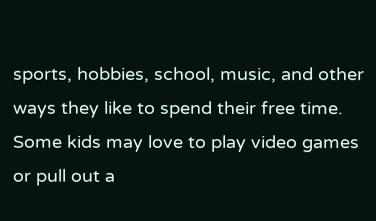sports, hobbies, school, music, and other ways they like to spend their free time. Some kids may love to play video games or pull out a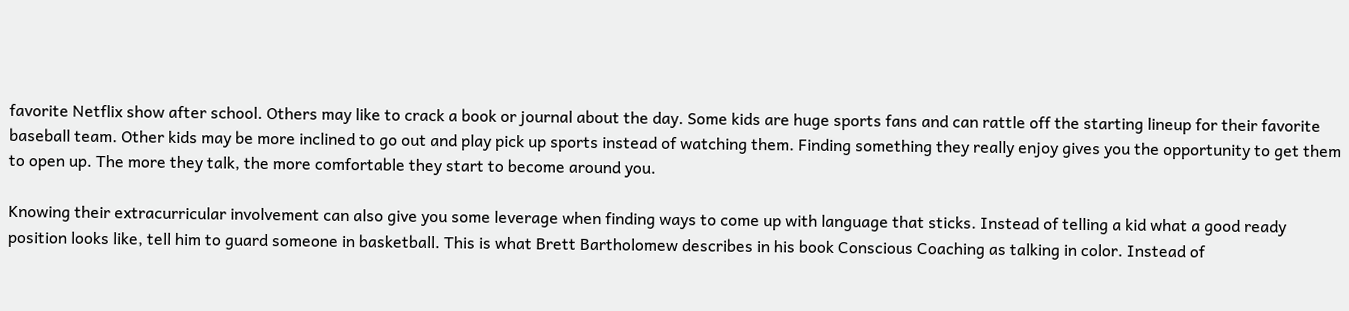favorite Netflix show after school. Others may like to crack a book or journal about the day. Some kids are huge sports fans and can rattle off the starting lineup for their favorite baseball team. Other kids may be more inclined to go out and play pick up sports instead of watching them. Finding something they really enjoy gives you the opportunity to get them to open up. The more they talk, the more comfortable they start to become around you.

Knowing their extracurricular involvement can also give you some leverage when finding ways to come up with language that sticks. Instead of telling a kid what a good ready position looks like, tell him to guard someone in basketball. This is what Brett Bartholomew describes in his book Conscious Coaching as talking in color. Instead of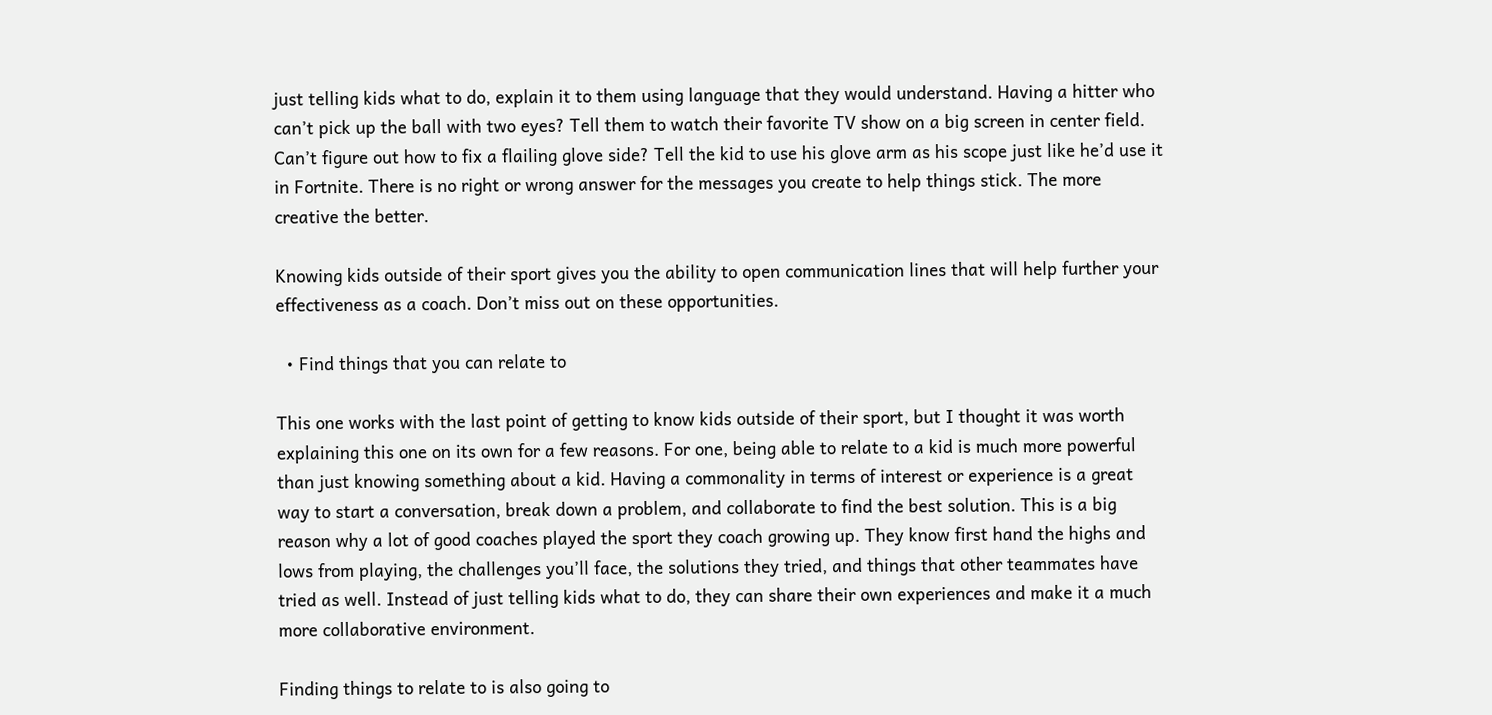just telling kids what to do, explain it to them using language that they would understand. Having a hitter who can’t pick up the ball with two eyes? Tell them to watch their favorite TV show on a big screen in center field. Can’t figure out how to fix a flailing glove side? Tell the kid to use his glove arm as his scope just like he’d use it in Fortnite. There is no right or wrong answer for the messages you create to help things stick. The more creative the better.

Knowing kids outside of their sport gives you the ability to open communication lines that will help further your effectiveness as a coach. Don’t miss out on these opportunities.

  • Find things that you can relate to

This one works with the last point of getting to know kids outside of their sport, but I thought it was worth explaining this one on its own for a few reasons. For one, being able to relate to a kid is much more powerful than just knowing something about a kid. Having a commonality in terms of interest or experience is a great way to start a conversation, break down a problem, and collaborate to find the best solution. This is a big reason why a lot of good coaches played the sport they coach growing up. They know first hand the highs and lows from playing, the challenges you’ll face, the solutions they tried, and things that other teammates have tried as well. Instead of just telling kids what to do, they can share their own experiences and make it a much more collaborative environment.

Finding things to relate to is also going to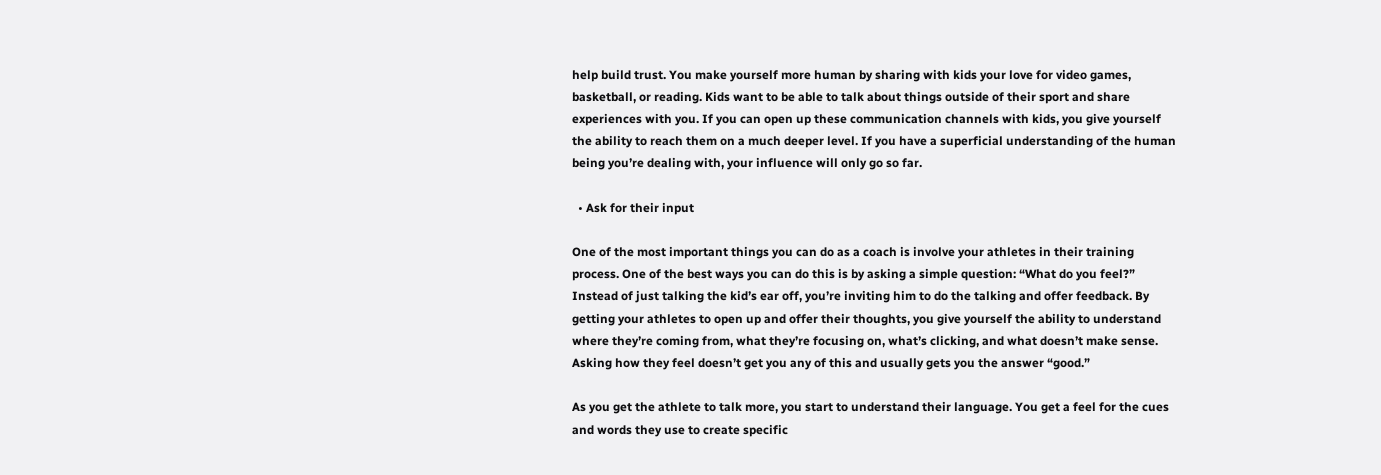help build trust. You make yourself more human by sharing with kids your love for video games, basketball, or reading. Kids want to be able to talk about things outside of their sport and share experiences with you. If you can open up these communication channels with kids, you give yourself the ability to reach them on a much deeper level. If you have a superficial understanding of the human being you’re dealing with, your influence will only go so far.

  • Ask for their input

One of the most important things you can do as a coach is involve your athletes in their training process. One of the best ways you can do this is by asking a simple question: “What do you feel?” Instead of just talking the kid’s ear off, you’re inviting him to do the talking and offer feedback. By getting your athletes to open up and offer their thoughts, you give yourself the ability to understand where they’re coming from, what they’re focusing on, what’s clicking, and what doesn’t make sense. Asking how they feel doesn’t get you any of this and usually gets you the answer “good.”

As you get the athlete to talk more, you start to understand their language. You get a feel for the cues and words they use to create specific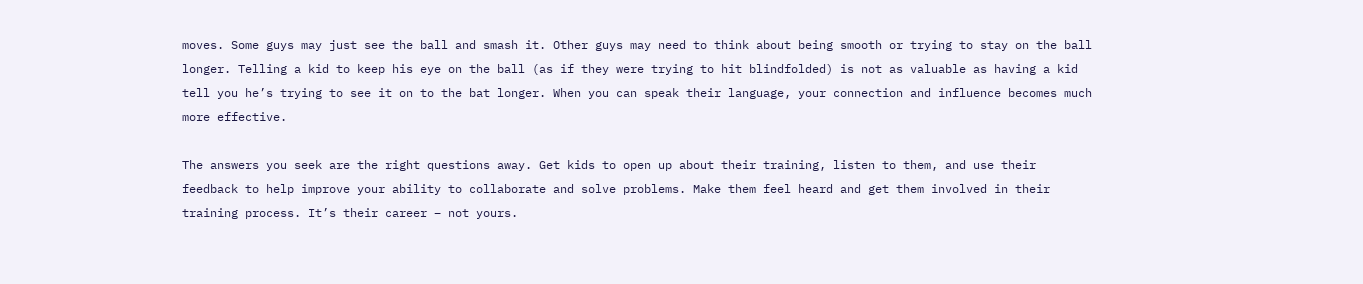moves. Some guys may just see the ball and smash it. Other guys may need to think about being smooth or trying to stay on the ball longer. Telling a kid to keep his eye on the ball (as if they were trying to hit blindfolded) is not as valuable as having a kid tell you he’s trying to see it on to the bat longer. When you can speak their language, your connection and influence becomes much more effective.

The answers you seek are the right questions away. Get kids to open up about their training, listen to them, and use their feedback to help improve your ability to collaborate and solve problems. Make them feel heard and get them involved in their training process. It’s their career – not yours.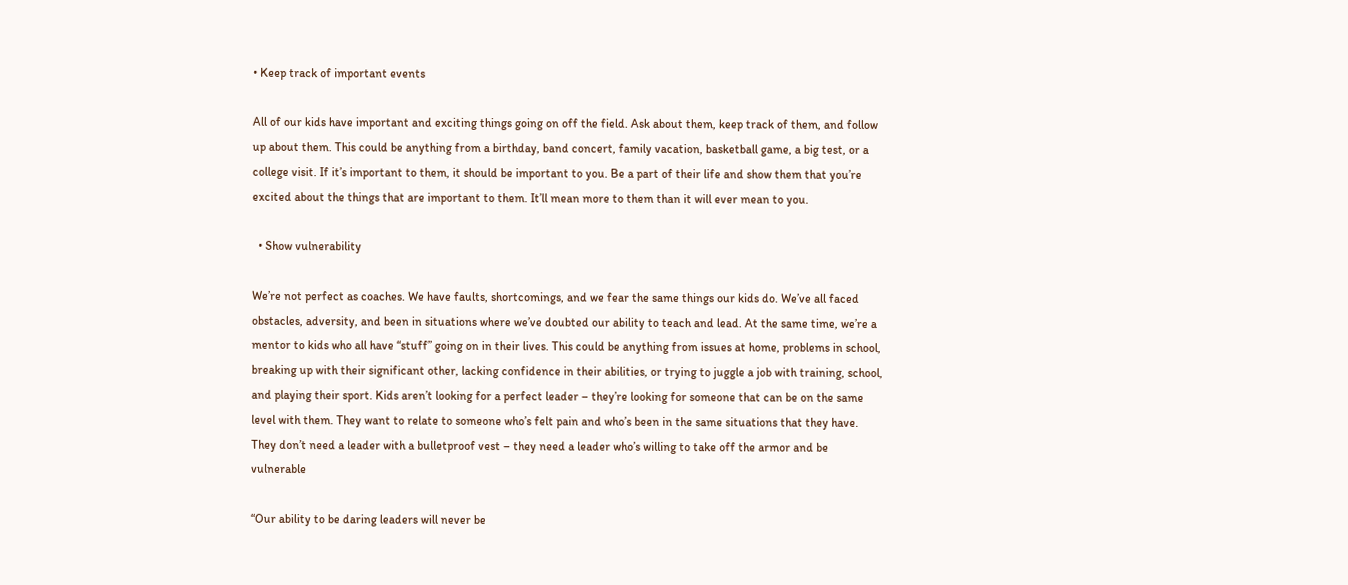• Keep track of important events

All of our kids have important and exciting things going on off the field. Ask about them, keep track of them, and follow up about them. This could be anything from a birthday, band concert, family vacation, basketball game, a big test, or a college visit. If it’s important to them, it should be important to you. Be a part of their life and show them that you’re excited about the things that are important to them. It’ll mean more to them than it will ever mean to you.

  • Show vulnerability

We’re not perfect as coaches. We have faults, shortcomings, and we fear the same things our kids do. We’ve all faced obstacles, adversity, and been in situations where we’ve doubted our ability to teach and lead. At the same time, we’re a mentor to kids who all have “stuff” going on in their lives. This could be anything from issues at home, problems in school, breaking up with their significant other, lacking confidence in their abilities, or trying to juggle a job with training, school, and playing their sport. Kids aren’t looking for a perfect leader – they’re looking for someone that can be on the same level with them. They want to relate to someone who’s felt pain and who’s been in the same situations that they have. They don’t need a leader with a bulletproof vest – they need a leader who’s willing to take off the armor and be vulnerable

“Our ability to be daring leaders will never be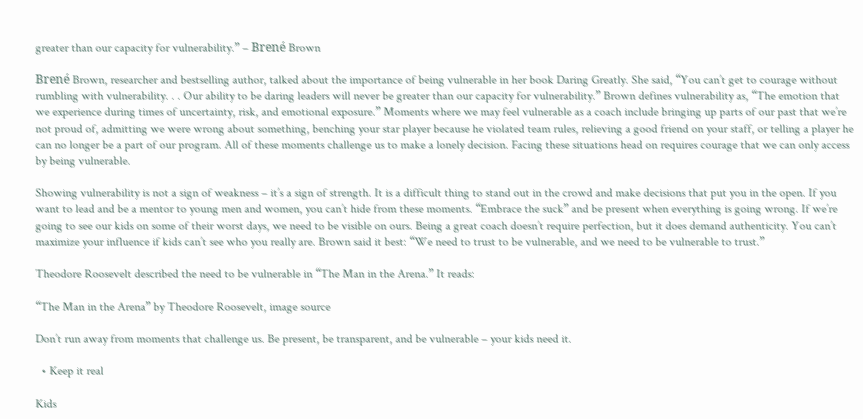greater than our capacity for vulnerability.” – Brené Brown

Brené Brown, researcher and bestselling author, talked about the importance of being vulnerable in her book Daring Greatly. She said, “You can’t get to courage without rumbling with vulnerability. . . Our ability to be daring leaders will never be greater than our capacity for vulnerability.” Brown defines vulnerability as, “The emotion that we experience during times of uncertainty, risk, and emotional exposure.” Moments where we may feel vulnerable as a coach include bringing up parts of our past that we’re not proud of, admitting we were wrong about something, benching your star player because he violated team rules, relieving a good friend on your staff, or telling a player he can no longer be a part of our program. All of these moments challenge us to make a lonely decision. Facing these situations head on requires courage that we can only access by being vulnerable.

Showing vulnerability is not a sign of weakness – it’s a sign of strength. It is a difficult thing to stand out in the crowd and make decisions that put you in the open. If you want to lead and be a mentor to young men and women, you can’t hide from these moments. “Embrace the suck” and be present when everything is going wrong. If we’re going to see our kids on some of their worst days, we need to be visible on ours. Being a great coach doesn’t require perfection, but it does demand authenticity. You can’t maximize your influence if kids can’t see who you really are. Brown said it best: “We need to trust to be vulnerable, and we need to be vulnerable to trust.”

Theodore Roosevelt described the need to be vulnerable in “The Man in the Arena.” It reads:

“The Man in the Arena” by Theodore Roosevelt, image source

Don’t run away from moments that challenge us. Be present, be transparent, and be vulnerable – your kids need it.

  • Keep it real

Kids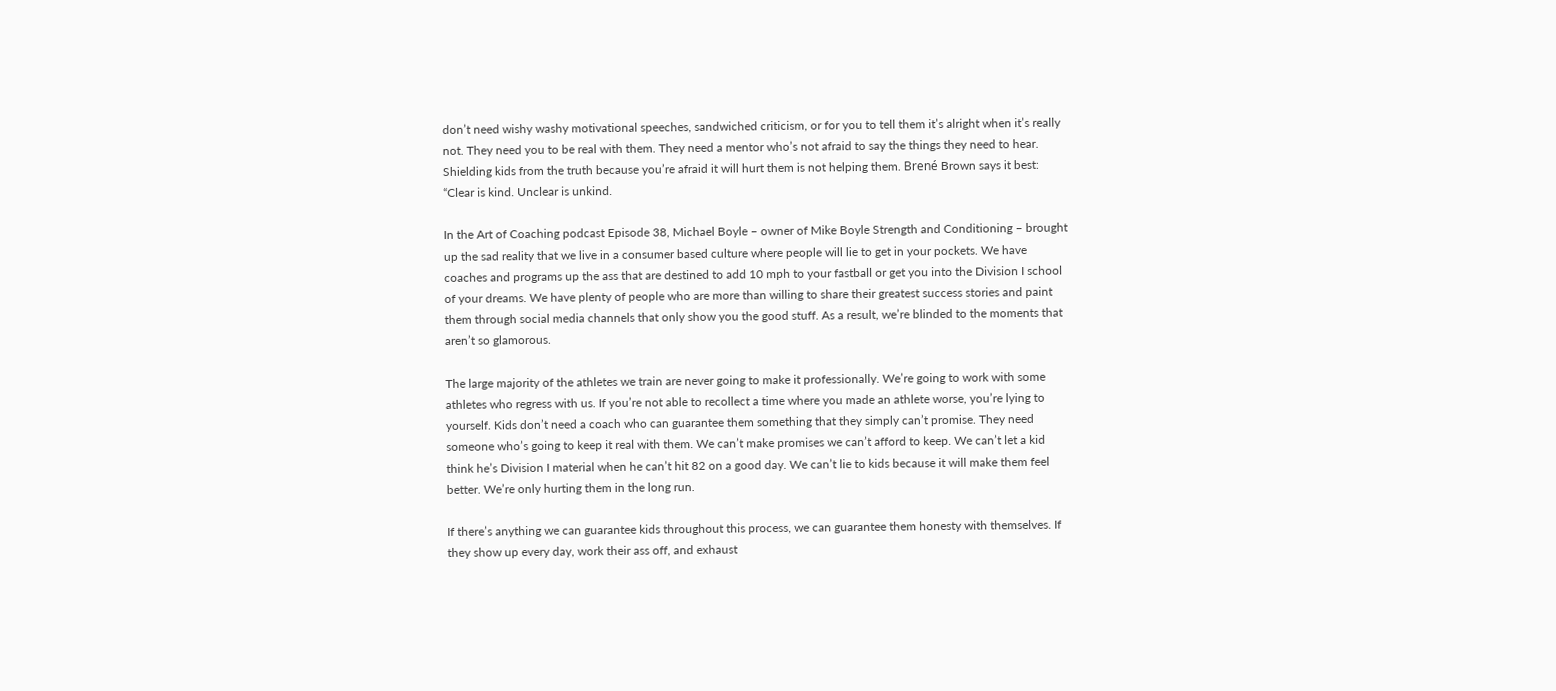don’t need wishy washy motivational speeches, sandwiched criticism, or for you to tell them it’s alright when it’s really not. They need you to be real with them. They need a mentor who’s not afraid to say the things they need to hear. Shielding kids from the truth because you’re afraid it will hurt them is not helping them. Brené Brown says it best: “Clear is kind. Unclear is unkind.

In the Art of Coaching podcast Episode 38, Michael Boyle – owner of Mike Boyle Strength and Conditioning – brought up the sad reality that we live in a consumer based culture where people will lie to get in your pockets. We have coaches and programs up the ass that are destined to add 10 mph to your fastball or get you into the Division I school of your dreams. We have plenty of people who are more than willing to share their greatest success stories and paint them through social media channels that only show you the good stuff. As a result, we’re blinded to the moments that aren’t so glamorous.

The large majority of the athletes we train are never going to make it professionally. We’re going to work with some athletes who regress with us. If you’re not able to recollect a time where you made an athlete worse, you’re lying to yourself. Kids don’t need a coach who can guarantee them something that they simply can’t promise. They need someone who’s going to keep it real with them. We can’t make promises we can’t afford to keep. We can’t let a kid think he’s Division I material when he can’t hit 82 on a good day. We can’t lie to kids because it will make them feel better. We’re only hurting them in the long run.

If there’s anything we can guarantee kids throughout this process, we can guarantee them honesty with themselves. If they show up every day, work their ass off, and exhaust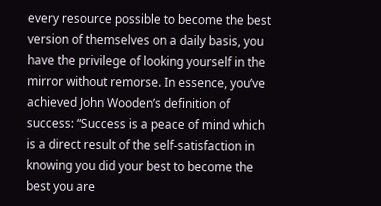every resource possible to become the best version of themselves on a daily basis, you have the privilege of looking yourself in the mirror without remorse. In essence, you’ve achieved John Wooden’s definition of success: “Success is a peace of mind which is a direct result of the self-satisfaction in knowing you did your best to become the best you are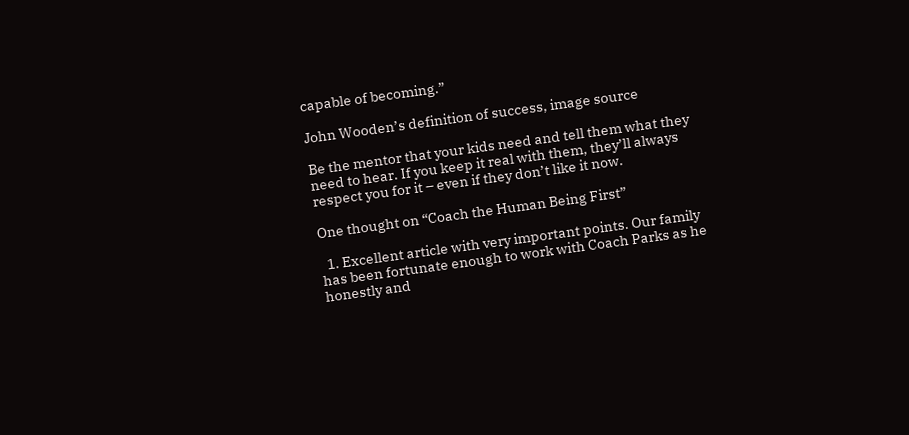capable of becoming.”

John Wooden’s definition of success, image source

Be the mentor that your kids need and tell them what they need to hear. If you keep it real with them, they’ll always respect you for it – even if they don’t like it now.

One thought on “Coach the Human Being First”

  1. Excellent article with very important points. Our family has been fortunate enough to work with Coach Parks as he honestly and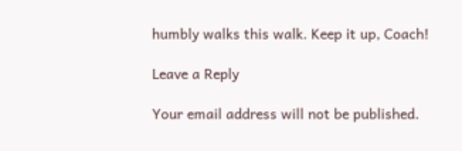humbly walks this walk. Keep it up, Coach!

Leave a Reply

Your email address will not be published.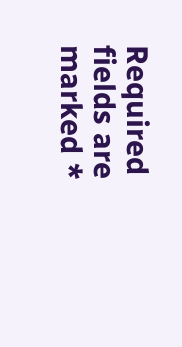Required fields are marked *